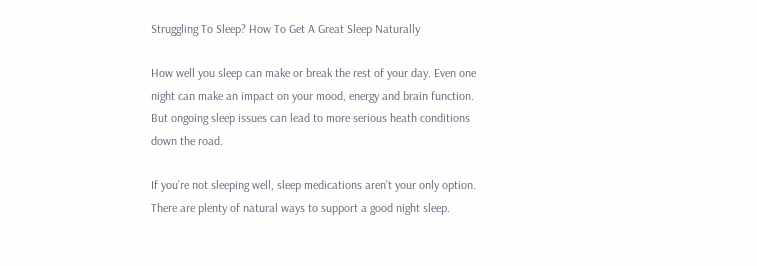Struggling To Sleep? How To Get A Great Sleep Naturally

How well you sleep can make or break the rest of your day. Even one night can make an impact on your mood, energy and brain function. But ongoing sleep issues can lead to more serious heath conditions down the road.

If you’re not sleeping well, sleep medications aren’t your only option. There are plenty of natural ways to support a good night sleep.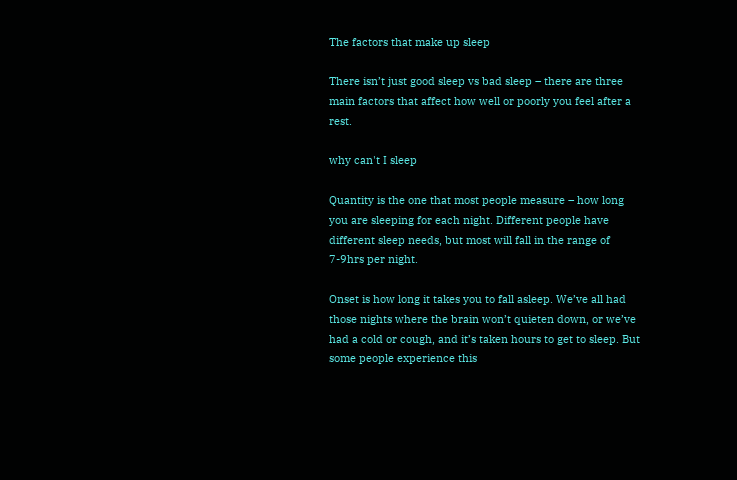The factors that make up sleep

There isn’t just good sleep vs bad sleep – there are three main factors that affect how well or poorly you feel after a rest.

why can't I sleep

Quantity is the one that most people measure – how long you are sleeping for each night. Different people have different sleep needs, but most will fall in the range of 7-9hrs per night.

Onset is how long it takes you to fall asleep. We’ve all had those nights where the brain won’t quieten down, or we’ve had a cold or cough, and it’s taken hours to get to sleep. But some people experience this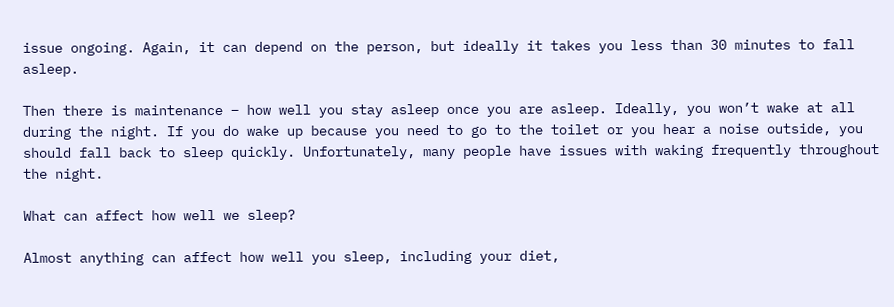issue ongoing. Again, it can depend on the person, but ideally it takes you less than 30 minutes to fall asleep.

Then there is maintenance – how well you stay asleep once you are asleep. Ideally, you won’t wake at all during the night. If you do wake up because you need to go to the toilet or you hear a noise outside, you should fall back to sleep quickly. Unfortunately, many people have issues with waking frequently throughout the night.

What can affect how well we sleep?

Almost anything can affect how well you sleep, including your diet,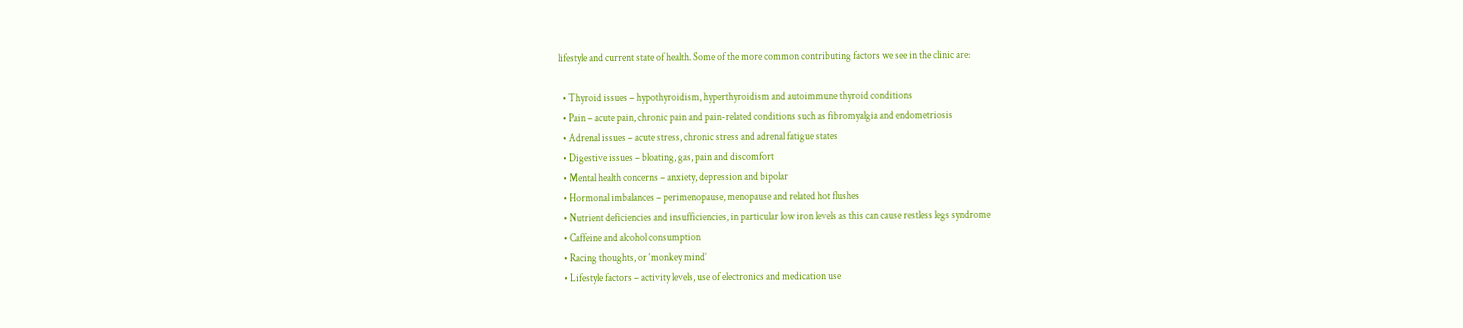lifestyle and current state of health. Some of the more common contributing factors we see in the clinic are:

  • Thyroid issues – hypothyroidism, hyperthyroidism and autoimmune thyroid conditions
  • Pain – acute pain, chronic pain and pain-related conditions such as fibromyalgia and endometriosis
  • Adrenal issues – acute stress, chronic stress and adrenal fatigue states
  • Digestive issues – bloating, gas, pain and discomfort
  • Mental health concerns – anxiety, depression and bipolar
  • Hormonal imbalances – perimenopause, menopause and related hot flushes
  • Nutrient deficiencies and insufficiencies, in particular low iron levels as this can cause restless legs syndrome
  • Caffeine and alcohol consumption
  • Racing thoughts, or ‘monkey mind’
  • Lifestyle factors – activity levels, use of electronics and medication use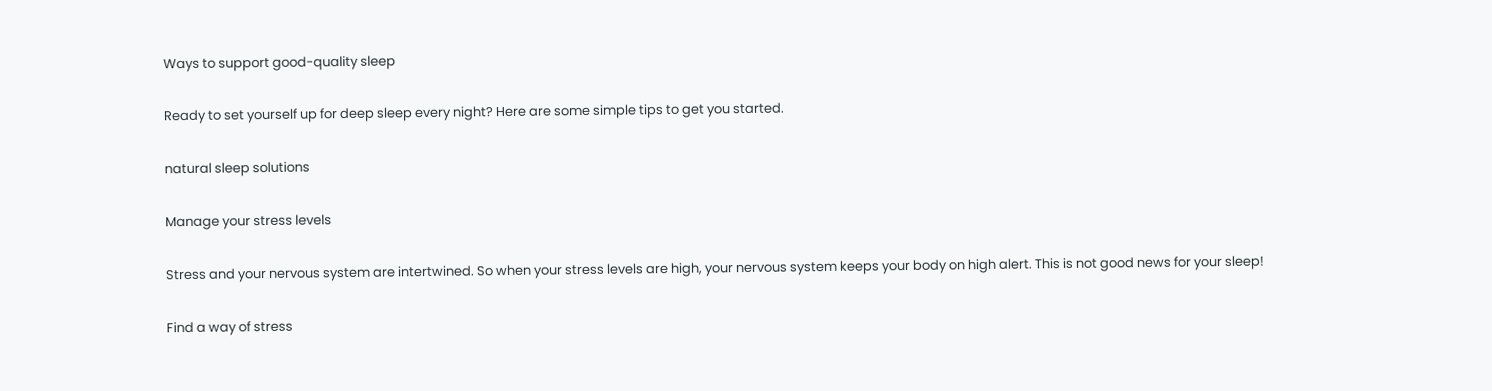Ways to support good-quality sleep

Ready to set yourself up for deep sleep every night? Here are some simple tips to get you started.

natural sleep solutions

Manage your stress levels

Stress and your nervous system are intertwined. So when your stress levels are high, your nervous system keeps your body on high alert. This is not good news for your sleep!

Find a way of stress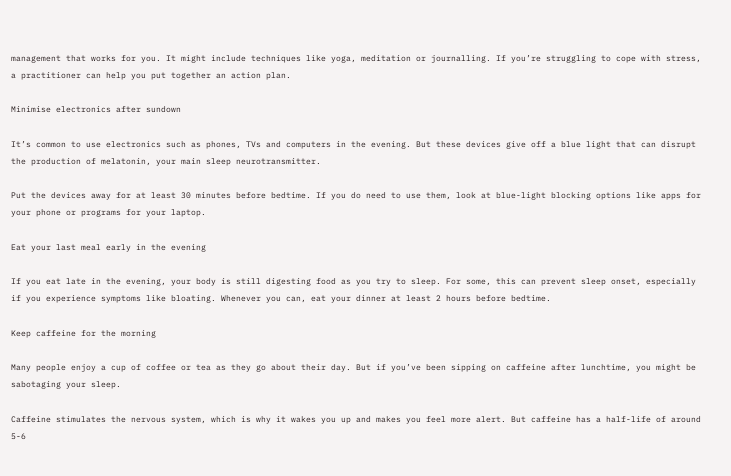management that works for you. It might include techniques like yoga, meditation or journalling. If you’re struggling to cope with stress, a practitioner can help you put together an action plan.

Minimise electronics after sundown

It’s common to use electronics such as phones, TVs and computers in the evening. But these devices give off a blue light that can disrupt the production of melatonin, your main sleep neurotransmitter.

Put the devices away for at least 30 minutes before bedtime. If you do need to use them, look at blue-light blocking options like apps for your phone or programs for your laptop.

Eat your last meal early in the evening

If you eat late in the evening, your body is still digesting food as you try to sleep. For some, this can prevent sleep onset, especially if you experience symptoms like bloating. Whenever you can, eat your dinner at least 2 hours before bedtime.

Keep caffeine for the morning

Many people enjoy a cup of coffee or tea as they go about their day. But if you’ve been sipping on caffeine after lunchtime, you might be sabotaging your sleep.

Caffeine stimulates the nervous system, which is why it wakes you up and makes you feel more alert. But caffeine has a half-life of around 5-6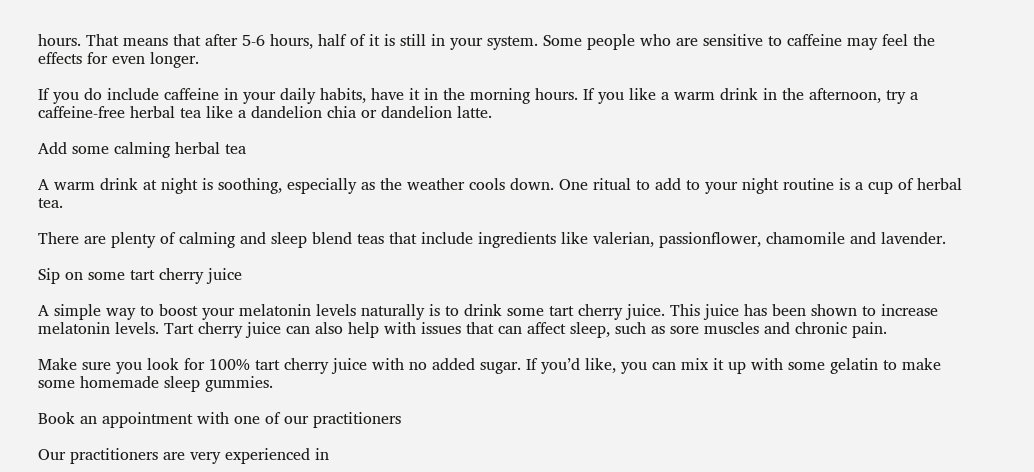hours. That means that after 5-6 hours, half of it is still in your system. Some people who are sensitive to caffeine may feel the effects for even longer.

If you do include caffeine in your daily habits, have it in the morning hours. If you like a warm drink in the afternoon, try a caffeine-free herbal tea like a dandelion chia or dandelion latte.

Add some calming herbal tea

A warm drink at night is soothing, especially as the weather cools down. One ritual to add to your night routine is a cup of herbal tea.

There are plenty of calming and sleep blend teas that include ingredients like valerian, passionflower, chamomile and lavender.

Sip on some tart cherry juice

A simple way to boost your melatonin levels naturally is to drink some tart cherry juice. This juice has been shown to increase melatonin levels. Tart cherry juice can also help with issues that can affect sleep, such as sore muscles and chronic pain.

Make sure you look for 100% tart cherry juice with no added sugar. If you’d like, you can mix it up with some gelatin to make some homemade sleep gummies.

Book an appointment with one of our practitioners

Our practitioners are very experienced in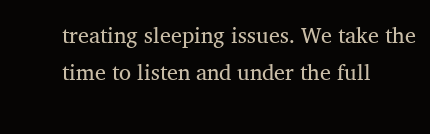treating sleeping issues. We take the time to listen and under the full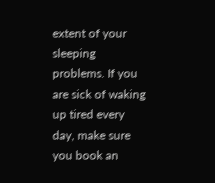extent of your sleeping problems. If you are sick of waking up tired every day, make sure you book an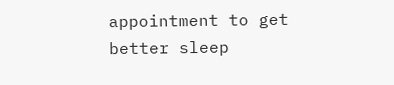appointment to get better sleep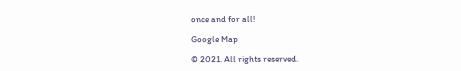once and for all!

Google Map

© 2021. All rights reserved.